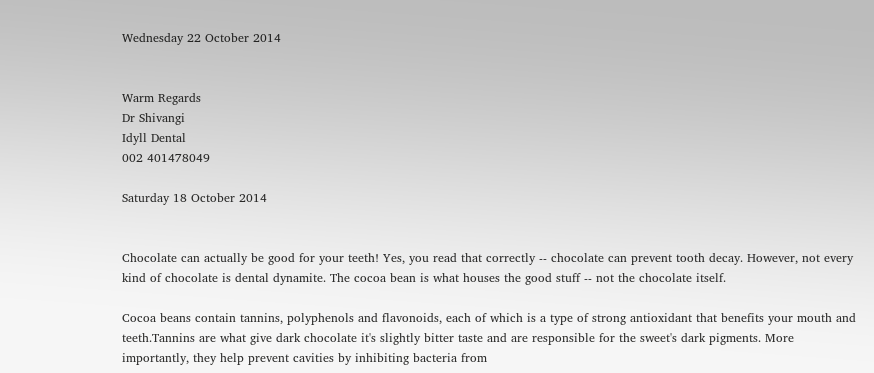Wednesday 22 October 2014


Warm Regards
Dr Shivangi
Idyll Dental
002 401478049

Saturday 18 October 2014


Chocolate can actually be good for your teeth! Yes, you read that correctly -- chocolate can prevent tooth decay. However, not every kind of chocolate is dental dynamite. The cocoa bean is what houses the good stuff -- not the chocolate itself.

Cocoa beans contain tannins, polyphenols and flavonoids, each of which is a type of strong antioxidant that benefits your mouth and teeth.Tannins are what give dark chocolate it's slightly bitter taste and are responsible for the sweet's dark pigments. More importantly, they help prevent cavities by inhibiting bacteria from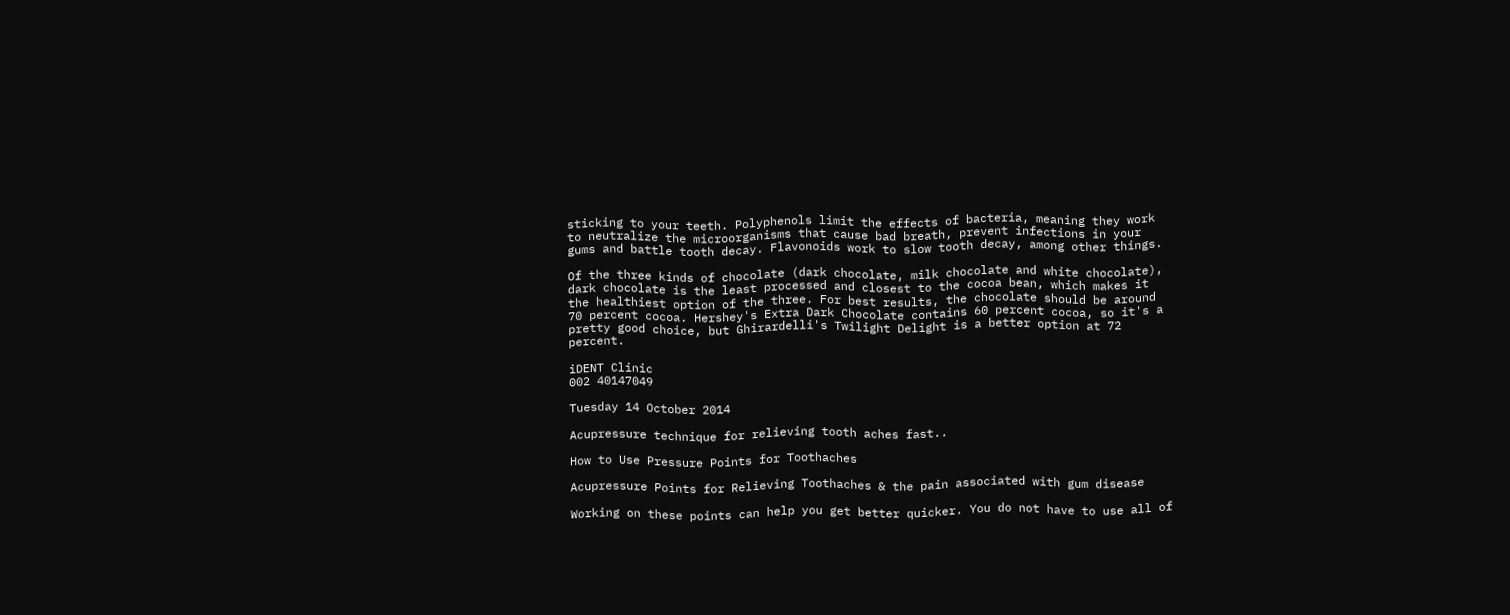sticking to your teeth. Polyphenols limit the effects of bacteria, meaning they work to neutralize the microorganisms that cause bad breath, prevent infections in your gums and battle tooth decay. Flavonoids work to slow tooth decay, among other things.

Of the three kinds of chocolate (dark chocolate, milk chocolate and white chocolate), dark chocolate is the least processed and closest to the cocoa bean, which makes it the healthiest option of the three. For best results, the chocolate should be around 70 percent cocoa. Hershey's Extra Dark Chocolate contains 60 percent cocoa, so it's a pretty good choice, but Ghirardelli's Twilight Delight is a better option at 72 percent.

iDENT Clinic
002 40147049

Tuesday 14 October 2014

Acupressure technique for relieving tooth aches fast..

How to Use Pressure Points for Toothaches

Acupressure Points for Relieving Toothaches & the pain associated with gum disease

Working on these points can help you get better quicker. You do not have to use all of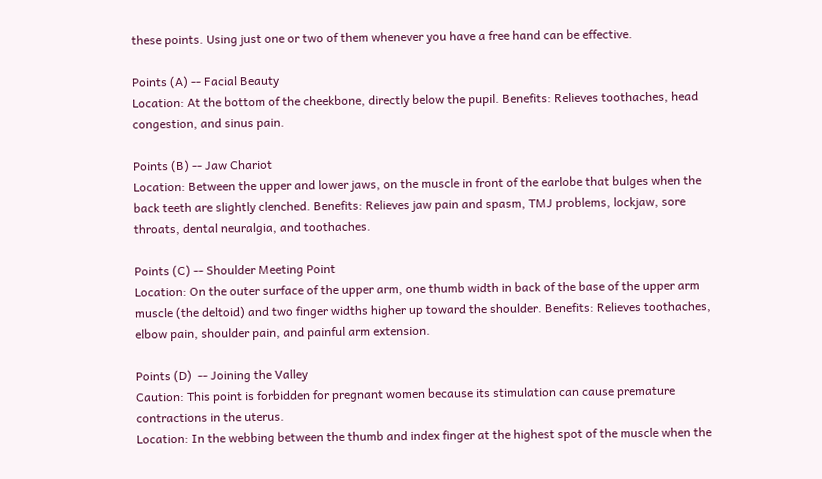these points. Using just one or two of them whenever you have a free hand can be effective.

Points (A) -- Facial Beauty
Location: At the bottom of the cheekbone, directly below the pupil. Benefits: Relieves toothaches, head congestion, and sinus pain.

Points (B) -- Jaw Chariot
Location: Between the upper and lower jaws, on the muscle in front of the earlobe that bulges when the back teeth are slightly clenched. Benefits: Relieves jaw pain and spasm, TMJ problems, lockjaw, sore throats, dental neuralgia, and toothaches.

Points (C) -- Shoulder Meeting Point
Location: On the outer surface of the upper arm, one thumb width in back of the base of the upper arm muscle (the deltoid) and two finger widths higher up toward the shoulder. Benefits: Relieves toothaches, elbow pain, shoulder pain, and painful arm extension.

Points (D)  -- Joining the Valley
Caution: This point is forbidden for pregnant women because its stimulation can cause premature contractions in the uterus.
Location: In the webbing between the thumb and index finger at the highest spot of the muscle when the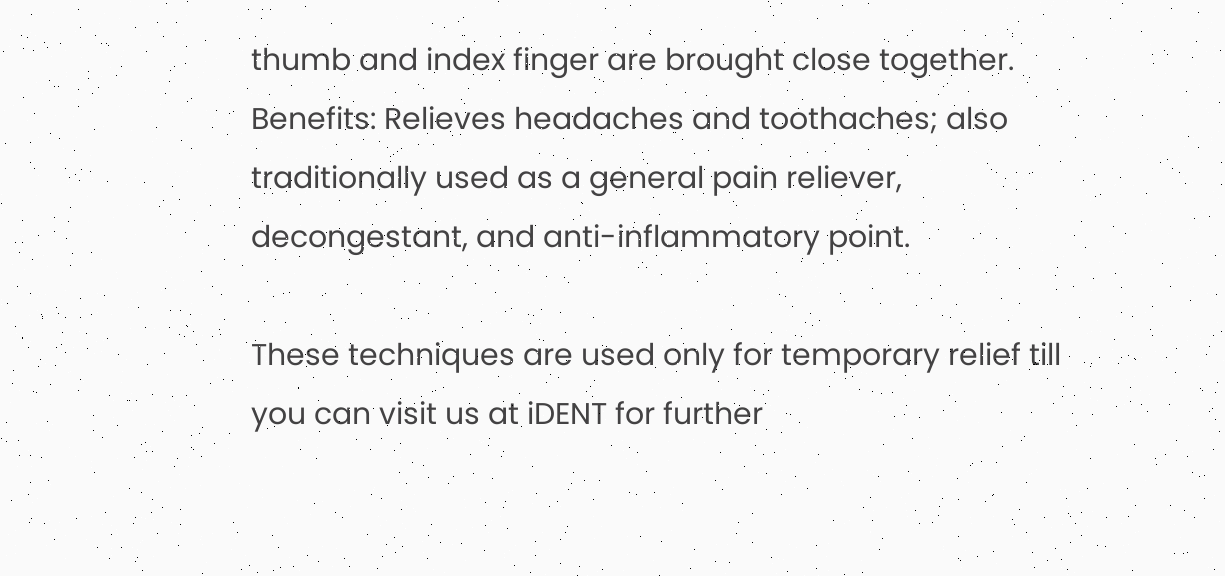thumb and index finger are brought close together. Benefits: Relieves headaches and toothaches; also traditionally used as a general pain reliever, decongestant, and anti-inflammatory point.

These techniques are used only for temporary relief till you can visit us at iDENT for further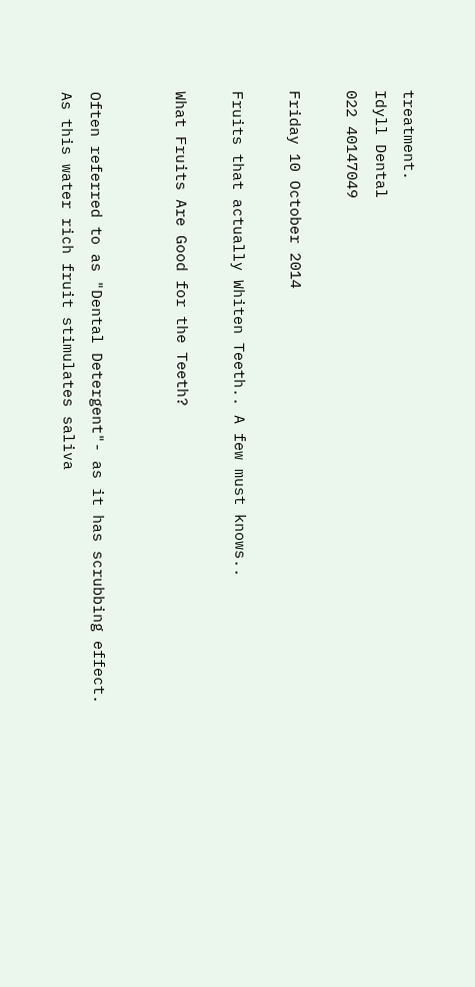treatment.
Idyll Dental
022 40147049

Friday 10 October 2014

Fruits that actually Whiten Teeth.. A few must knows..

What Fruits Are Good for the Teeth?


Often referred to as "Dental Detergent"- as it has scrubbing effect.
As this water rich fruit stimulates saliva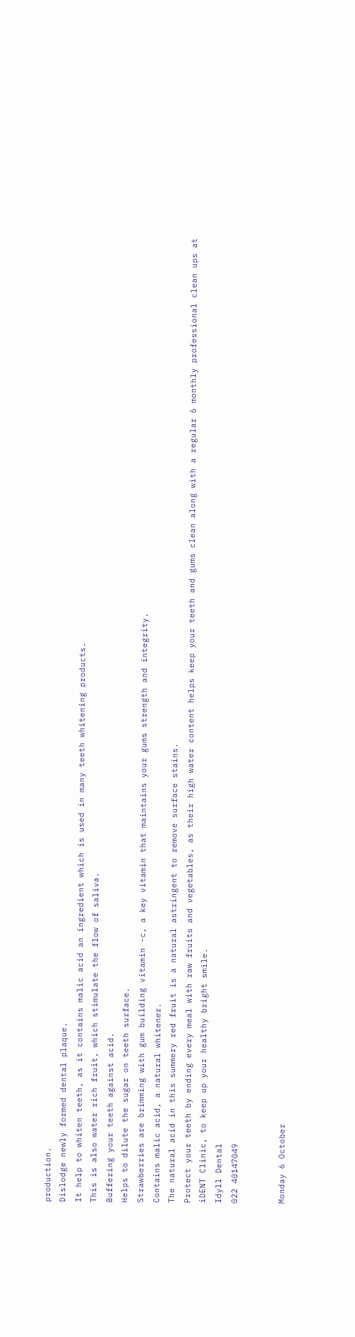production.
Dislodge newly formed dental plaque.
It help to whiten teeth, as it contains malic acid an ingredient which is used in many teeth whitening products.
This is also water rich fruit, which stimulate the flow of saliva.
Buffering your teeth against acid.
Helps to dilute the sugar on teeth surface.
Strawberries are brimming with gum building vitamin -c, a key vitamin that maintains your gums strength and integrity.
Contains malic acid, a natural whitener.
The natural acid in this summery red fruit is a natural astringent to remove surface stains.
Protect your teeth by ending every meal with raw fruits and vegetables, as their high water content helps keep your teeth and gums clean along with a regular 6 monthly professional clean ups at iDENT Clinic, to keep up your healthy bright smile.
Idyll Dental
022 40147049


Monday 6 October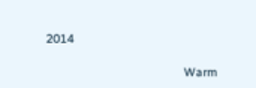2014

                                              Warm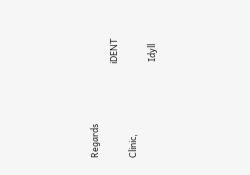Regards
                                               iDENT Clinic,
                                                Idyll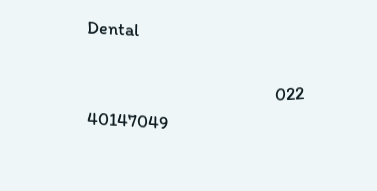Dental

                                               022 40147049